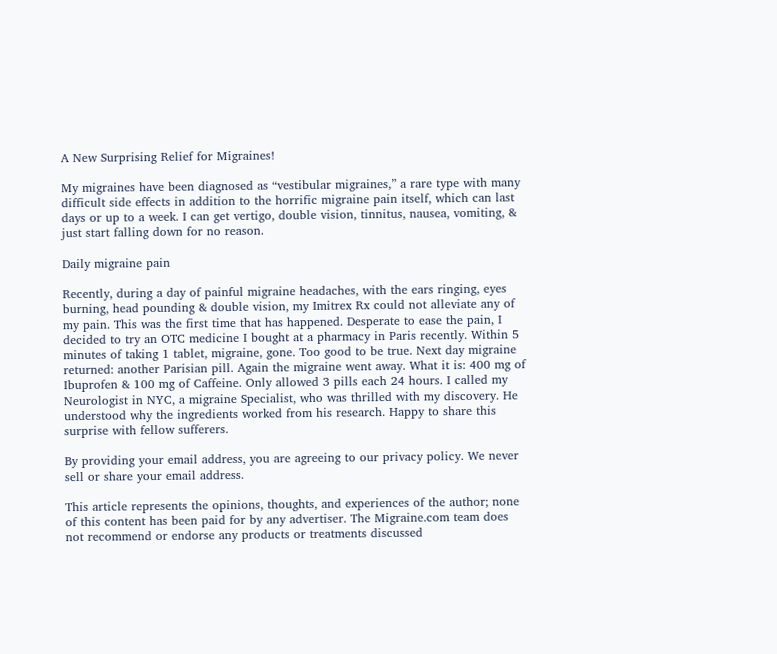A New Surprising Relief for Migraines!

My migraines have been diagnosed as “vestibular migraines,” a rare type with many difficult side effects in addition to the horrific migraine pain itself, which can last days or up to a week. I can get vertigo, double vision, tinnitus, nausea, vomiting, & just start falling down for no reason.

Daily migraine pain

Recently, during a day of painful migraine headaches, with the ears ringing, eyes burning, head pounding & double vision, my Imitrex Rx could not alleviate any of my pain. This was the first time that has happened. Desperate to ease the pain, I decided to try an OTC medicine I bought at a pharmacy in Paris recently. Within 5 minutes of taking 1 tablet, migraine, gone. Too good to be true. Next day migraine returned: another Parisian pill. Again the migraine went away. What it is: 400 mg of Ibuprofen & 100 mg of Caffeine. Only allowed 3 pills each 24 hours. I called my Neurologist in NYC, a migraine Specialist, who was thrilled with my discovery. He understood why the ingredients worked from his research. Happy to share this surprise with fellow sufferers.

By providing your email address, you are agreeing to our privacy policy. We never sell or share your email address.

This article represents the opinions, thoughts, and experiences of the author; none of this content has been paid for by any advertiser. The Migraine.com team does not recommend or endorse any products or treatments discussed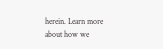herein. Learn more about how we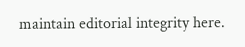maintain editorial integrity here.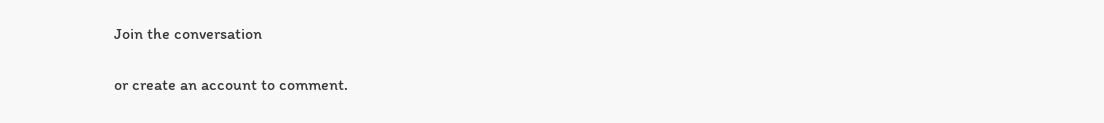Join the conversation

or create an account to comment.